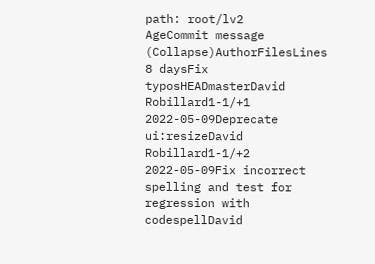path: root/lv2
AgeCommit message (Collapse)AuthorFilesLines
8 daysFix typosHEADmasterDavid Robillard1-1/+1
2022-05-09Deprecate ui:resizeDavid Robillard1-1/+2
2022-05-09Fix incorrect spelling and test for regression with codespellDavid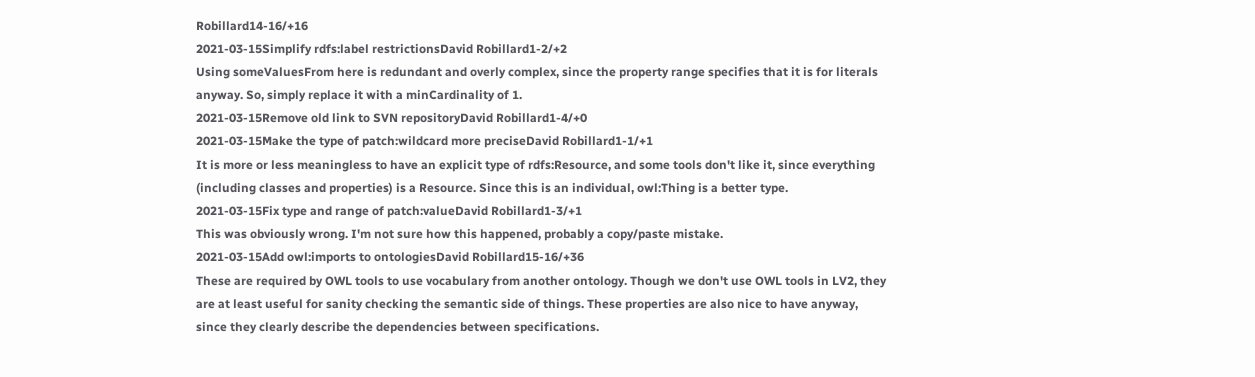Robillard14-16/+16
2021-03-15Simplify rdfs:label restrictionsDavid Robillard1-2/+2
Using someValuesFrom here is redundant and overly complex, since the property range specifies that it is for literals anyway. So, simply replace it with a minCardinality of 1.
2021-03-15Remove old link to SVN repositoryDavid Robillard1-4/+0
2021-03-15Make the type of patch:wildcard more preciseDavid Robillard1-1/+1
It is more or less meaningless to have an explicit type of rdfs:Resource, and some tools don't like it, since everything (including classes and properties) is a Resource. Since this is an individual, owl:Thing is a better type.
2021-03-15Fix type and range of patch:valueDavid Robillard1-3/+1
This was obviously wrong. I'm not sure how this happened, probably a copy/paste mistake.
2021-03-15Add owl:imports to ontologiesDavid Robillard15-16/+36
These are required by OWL tools to use vocabulary from another ontology. Though we don't use OWL tools in LV2, they are at least useful for sanity checking the semantic side of things. These properties are also nice to have anyway, since they clearly describe the dependencies between specifications.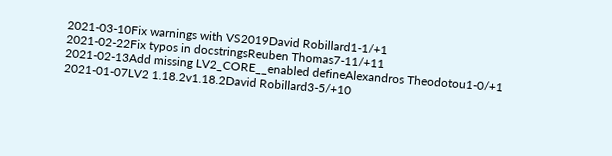2021-03-10Fix warnings with VS2019David Robillard1-1/+1
2021-02-22Fix typos in docstringsReuben Thomas7-11/+11
2021-02-13Add missing LV2_CORE__enabled defineAlexandros Theodotou1-0/+1
2021-01-07LV2 1.18.2v1.18.2David Robillard3-5/+10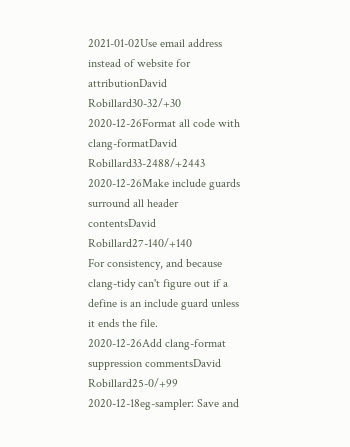2021-01-02Use email address instead of website for attributionDavid Robillard30-32/+30
2020-12-26Format all code with clang-formatDavid Robillard33-2488/+2443
2020-12-26Make include guards surround all header contentsDavid Robillard27-140/+140
For consistency, and because clang-tidy can't figure out if a define is an include guard unless it ends the file.
2020-12-26Add clang-format suppression commentsDavid Robillard25-0/+99
2020-12-18eg-sampler: Save and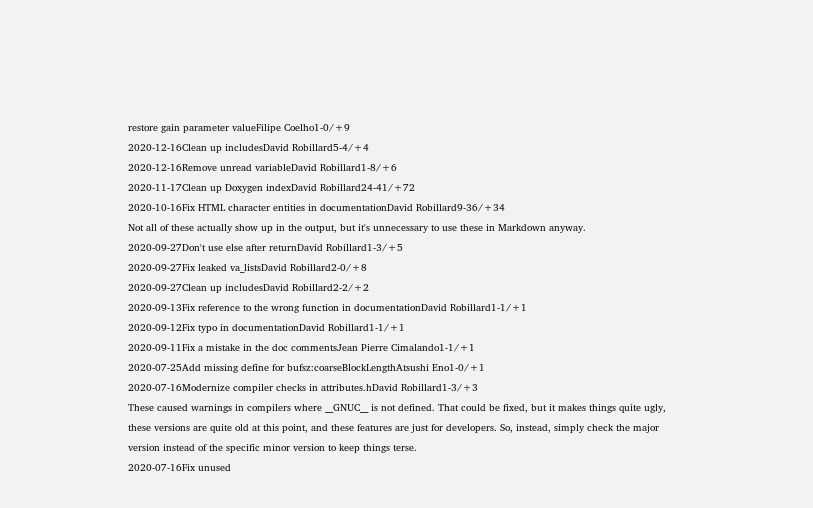restore gain parameter valueFilipe Coelho1-0/+9
2020-12-16Clean up includesDavid Robillard5-4/+4
2020-12-16Remove unread variableDavid Robillard1-8/+6
2020-11-17Clean up Doxygen indexDavid Robillard24-41/+72
2020-10-16Fix HTML character entities in documentationDavid Robillard9-36/+34
Not all of these actually show up in the output, but it's unnecessary to use these in Markdown anyway.
2020-09-27Don't use else after returnDavid Robillard1-3/+5
2020-09-27Fix leaked va_listsDavid Robillard2-0/+8
2020-09-27Clean up includesDavid Robillard2-2/+2
2020-09-13Fix reference to the wrong function in documentationDavid Robillard1-1/+1
2020-09-12Fix typo in documentationDavid Robillard1-1/+1
2020-09-11Fix a mistake in the doc commentsJean Pierre Cimalando1-1/+1
2020-07-25Add missing define for bufsz:coarseBlockLengthAtsushi Eno1-0/+1
2020-07-16Modernize compiler checks in attributes.hDavid Robillard1-3/+3
These caused warnings in compilers where __GNUC__ is not defined. That could be fixed, but it makes things quite ugly, these versions are quite old at this point, and these features are just for developers. So, instead, simply check the major version instead of the specific minor version to keep things terse.
2020-07-16Fix unused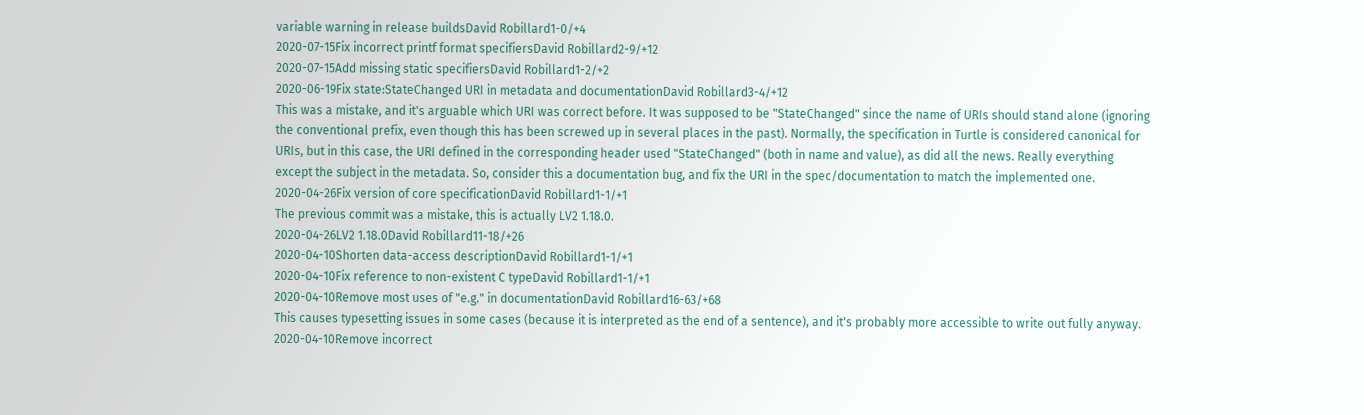variable warning in release buildsDavid Robillard1-0/+4
2020-07-15Fix incorrect printf format specifiersDavid Robillard2-9/+12
2020-07-15Add missing static specifiersDavid Robillard1-2/+2
2020-06-19Fix state:StateChanged URI in metadata and documentationDavid Robillard3-4/+12
This was a mistake, and it's arguable which URI was correct before. It was supposed to be "StateChanged" since the name of URIs should stand alone (ignoring the conventional prefix, even though this has been screwed up in several places in the past). Normally, the specification in Turtle is considered canonical for URIs, but in this case, the URI defined in the corresponding header used "StateChanged" (both in name and value), as did all the news. Really everything except the subject in the metadata. So, consider this a documentation bug, and fix the URI in the spec/documentation to match the implemented one.
2020-04-26Fix version of core specificationDavid Robillard1-1/+1
The previous commit was a mistake, this is actually LV2 1.18.0.
2020-04-26LV2 1.18.0David Robillard11-18/+26
2020-04-10Shorten data-access descriptionDavid Robillard1-1/+1
2020-04-10Fix reference to non-existent C typeDavid Robillard1-1/+1
2020-04-10Remove most uses of "e.g." in documentationDavid Robillard16-63/+68
This causes typesetting issues in some cases (because it is interpreted as the end of a sentence), and it's probably more accessible to write out fully anyway.
2020-04-10Remove incorrect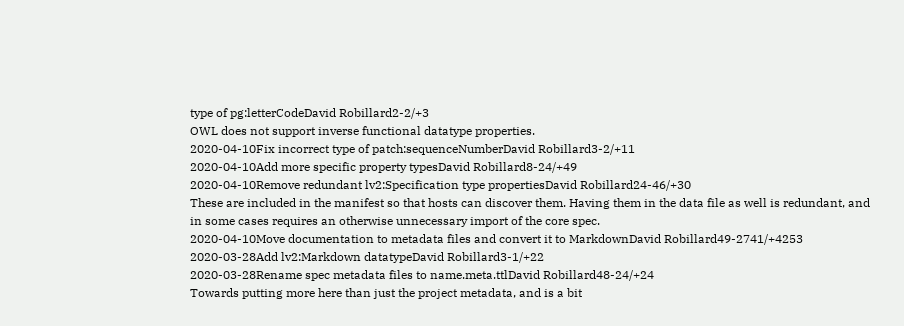type of pg:letterCodeDavid Robillard2-2/+3
OWL does not support inverse functional datatype properties.
2020-04-10Fix incorrect type of patch:sequenceNumberDavid Robillard3-2/+11
2020-04-10Add more specific property typesDavid Robillard8-24/+49
2020-04-10Remove redundant lv2:Specification type propertiesDavid Robillard24-46/+30
These are included in the manifest so that hosts can discover them. Having them in the data file as well is redundant, and in some cases requires an otherwise unnecessary import of the core spec.
2020-04-10Move documentation to metadata files and convert it to MarkdownDavid Robillard49-2741/+4253
2020-03-28Add lv2:Markdown datatypeDavid Robillard3-1/+22
2020-03-28Rename spec metadata files to name.meta.ttlDavid Robillard48-24/+24
Towards putting more here than just the project metadata, and is a bit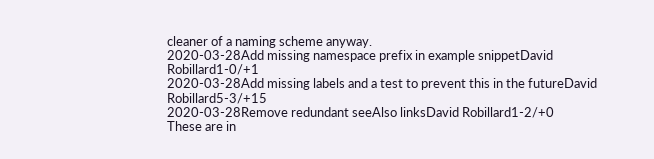cleaner of a naming scheme anyway.
2020-03-28Add missing namespace prefix in example snippetDavid Robillard1-0/+1
2020-03-28Add missing labels and a test to prevent this in the futureDavid Robillard5-3/+15
2020-03-28Remove redundant seeAlso linksDavid Robillard1-2/+0
These are in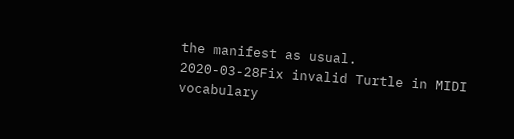the manifest as usual.
2020-03-28Fix invalid Turtle in MIDI vocabulary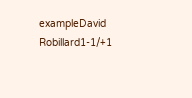exampleDavid Robillard1-1/+1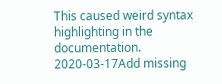This caused weird syntax highlighting in the documentation.
2020-03-17Add missing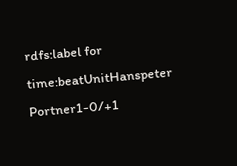rdfs:label for time:beatUnitHanspeter Portner1-0/+1